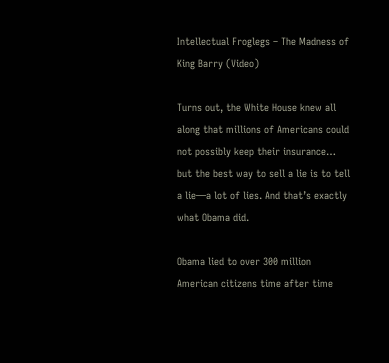Intellectual Froglegs – The Madness of King Barry (Video)

Turns out, the White House knew all along that millions of Americans could not possibly keep their insurance… but the best way to sell a lie is to tell a lie—a lot of lies. And that’s exactly what Obama did.

Obama lied to over 300 million American citizens time after time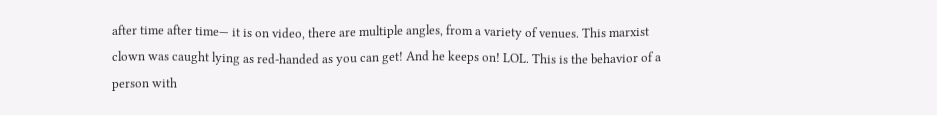after time after time— it is on video, there are multiple angles, from a variety of venues. This marxist clown was caught lying as red-handed as you can get! And he keeps on! LOL. This is the behavior of a person with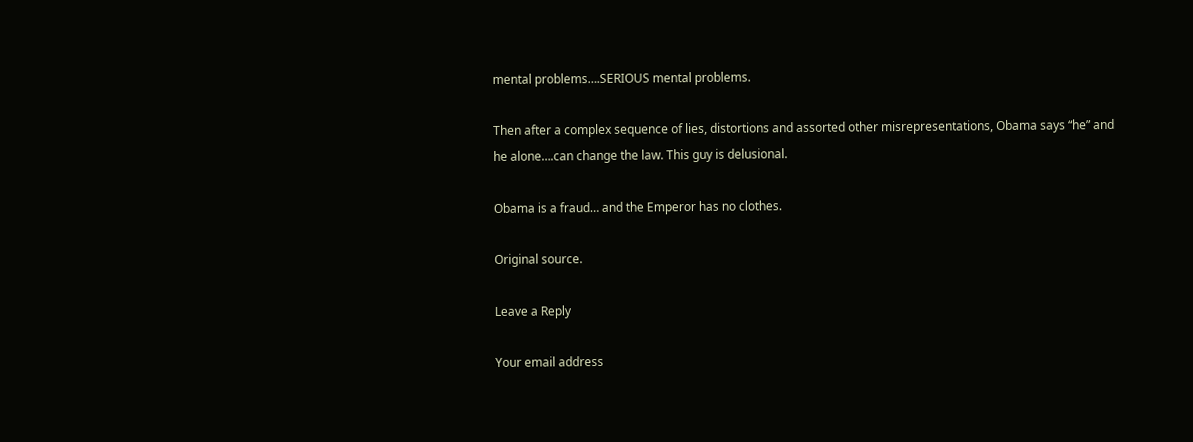mental problems….SERIOUS mental problems.

Then after a complex sequence of lies, distortions and assorted other misrepresentations, Obama says “he” and he alone….can change the law. This guy is delusional.

Obama is a fraud… and the Emperor has no clothes.

Original source.

Leave a Reply

Your email address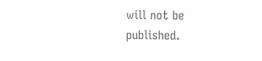will not be published.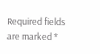Required fields are marked *